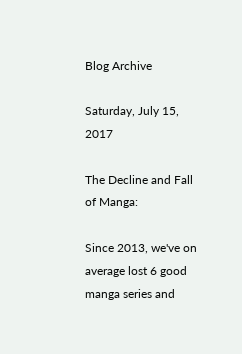Blog Archive

Saturday, July 15, 2017

The Decline and Fall of Manga:

Since 2013, we've on average lost 6 good manga series and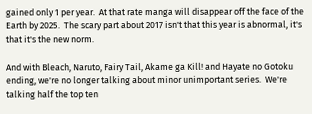gained only 1 per year.  At that rate manga will disappear off the face of the Earth by 2025.  The scary part about 2017 isn't that this year is abnormal, it's that it's the new norm.

And with Bleach, Naruto, Fairy Tail, Akame ga Kill! and Hayate no Gotoku ending, we're no longer talking about minor unimportant series.  We're talking half the top ten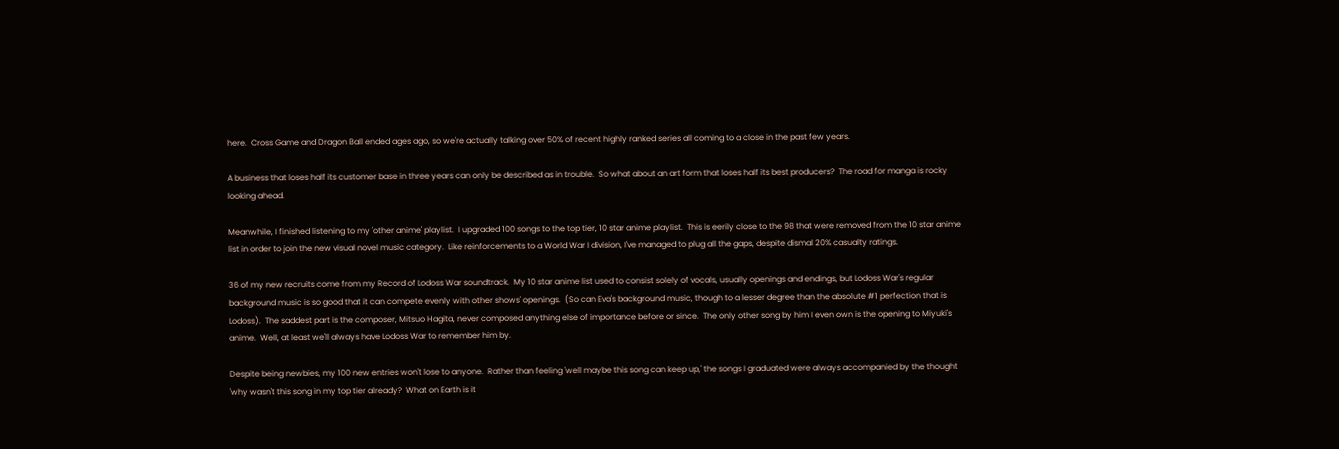here.  Cross Game and Dragon Ball ended ages ago, so we're actually talking over 50% of recent highly ranked series all coming to a close in the past few years.

A business that loses half its customer base in three years can only be described as in trouble.  So what about an art form that loses half its best producers?  The road for manga is rocky looking ahead.

Meanwhile, I finished listening to my 'other anime' playlist.  I upgraded 100 songs to the top tier, 10 star anime playlist.  This is eerily close to the 98 that were removed from the 10 star anime list in order to join the new visual novel music category.  Like reinforcements to a World War I division, I've managed to plug all the gaps, despite dismal 20% casualty ratings.

36 of my new recruits come from my Record of Lodoss War soundtrack.  My 10 star anime list used to consist solely of vocals, usually openings and endings, but Lodoss War's regular background music is so good that it can compete evenly with other shows' openings.  (So can Eva's background music, though to a lesser degree than the absolute #1 perfection that is Lodoss).  The saddest part is the composer, Mitsuo Hagita, never composed anything else of importance before or since.  The only other song by him I even own is the opening to Miyuki's anime.  Well, at least we'll always have Lodoss War to remember him by.

Despite being newbies, my 100 new entries won't lose to anyone.  Rather than feeling 'well maybe this song can keep up,' the songs I graduated were always accompanied by the thought 'why wasn't this song in my top tier already?  What on Earth is it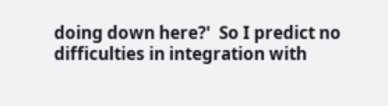doing down here?'  So I predict no difficulties in integration with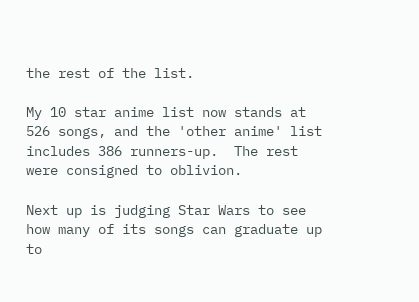the rest of the list.

My 10 star anime list now stands at 526 songs, and the 'other anime' list includes 386 runners-up.  The rest were consigned to oblivion.

Next up is judging Star Wars to see how many of its songs can graduate up to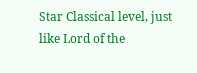Star Classical level, just like Lord of the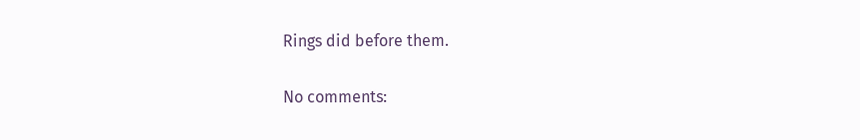Rings did before them.

No comments: